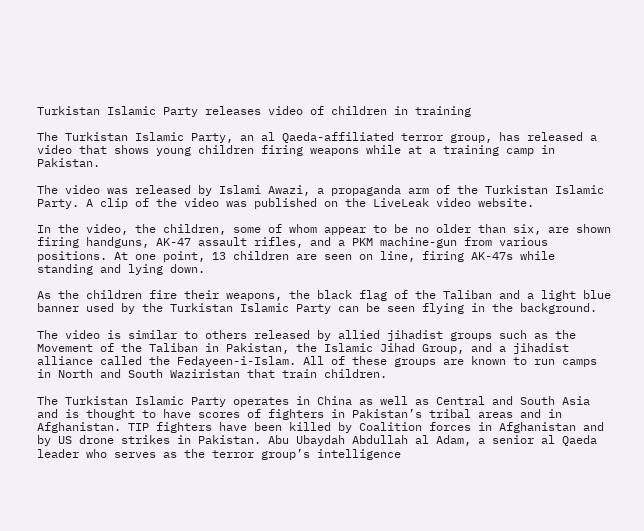Turkistan Islamic Party releases video of children in training

The Turkistan Islamic Party, an al Qaeda-affiliated terror group, has released a video that shows young children firing weapons while at a training camp in Pakistan.

The video was released by Islami Awazi, a propaganda arm of the Turkistan Islamic Party. A clip of the video was published on the LiveLeak video website.

In the video, the children, some of whom appear to be no older than six, are shown firing handguns, AK-47 assault rifles, and a PKM machine-gun from various positions. At one point, 13 children are seen on line, firing AK-47s while standing and lying down.

As the children fire their weapons, the black flag of the Taliban and a light blue banner used by the Turkistan Islamic Party can be seen flying in the background.

The video is similar to others released by allied jihadist groups such as the Movement of the Taliban in Pakistan, the Islamic Jihad Group, and a jihadist alliance called the Fedayeen-i-Islam. All of these groups are known to run camps in North and South Waziristan that train children.

The Turkistan Islamic Party operates in China as well as Central and South Asia and is thought to have scores of fighters in Pakistan’s tribal areas and in Afghanistan. TIP fighters have been killed by Coalition forces in Afghanistan and by US drone strikes in Pakistan. Abu Ubaydah Abdullah al Adam, a senior al Qaeda leader who serves as the terror group’s intelligence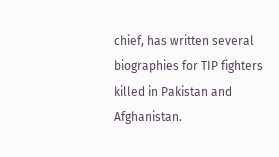chief, has written several biographies for TIP fighters killed in Pakistan and Afghanistan.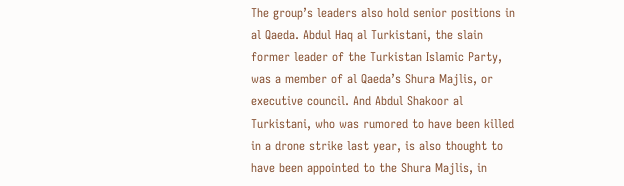The group’s leaders also hold senior positions in al Qaeda. Abdul Haq al Turkistani, the slain former leader of the Turkistan Islamic Party, was a member of al Qaeda’s Shura Majlis, or executive council. And Abdul Shakoor al Turkistani, who was rumored to have been killed in a drone strike last year, is also thought to have been appointed to the Shura Majlis, in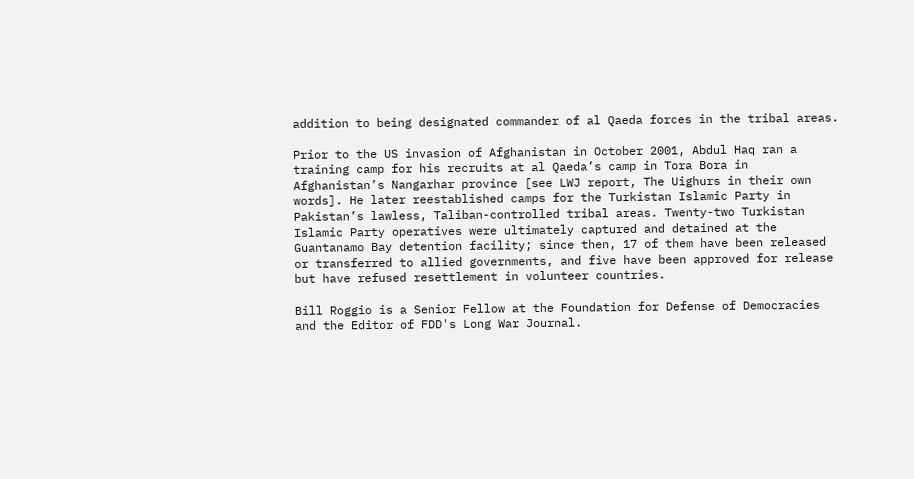addition to being designated commander of al Qaeda forces in the tribal areas.

Prior to the US invasion of Afghanistan in October 2001, Abdul Haq ran a training camp for his recruits at al Qaeda’s camp in Tora Bora in Afghanistan’s Nangarhar province [see LWJ report, The Uighurs in their own words]. He later reestablished camps for the Turkistan Islamic Party in Pakistan’s lawless, Taliban-controlled tribal areas. Twenty-two Turkistan Islamic Party operatives were ultimately captured and detained at the Guantanamo Bay detention facility; since then, 17 of them have been released or transferred to allied governments, and five have been approved for release but have refused resettlement in volunteer countries.

Bill Roggio is a Senior Fellow at the Foundation for Defense of Democracies and the Editor of FDD's Long War Journal.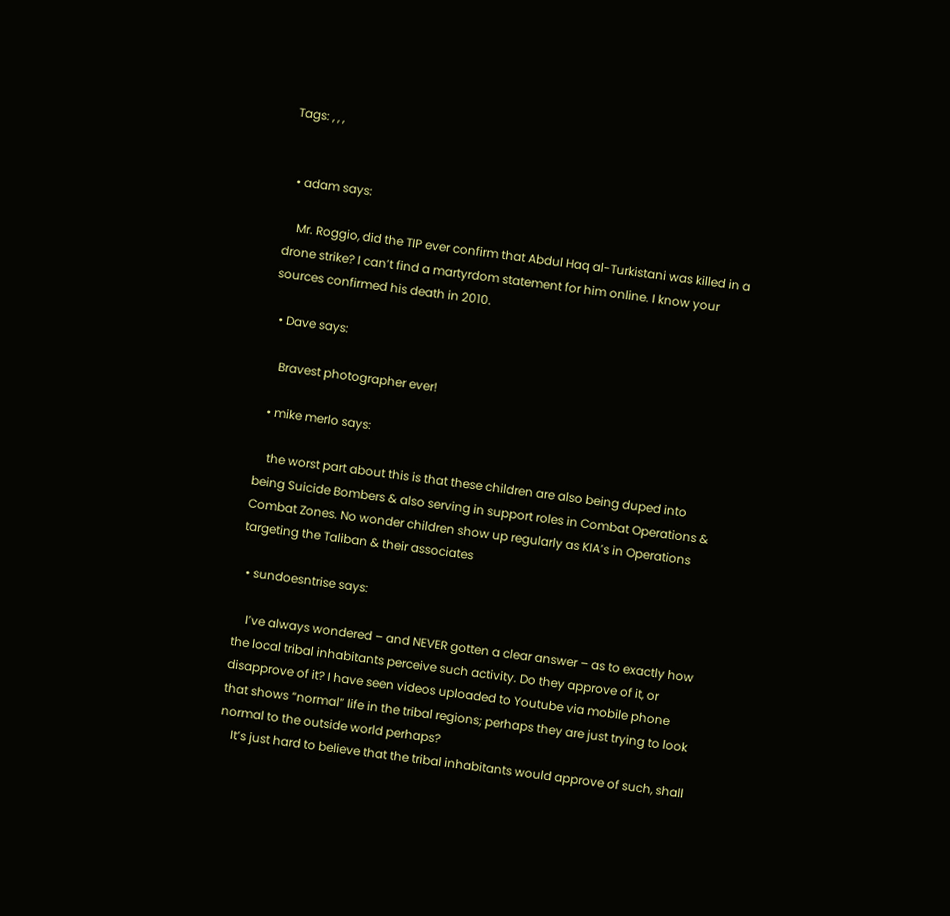Tags: , , ,


  • adam says:

    Mr. Roggio, did the TIP ever confirm that Abdul Haq al-Turkistani was killed in a drone strike? I can’t find a martyrdom statement for him online. I know your sources confirmed his death in 2010.

  • Dave says:

    Bravest photographer ever!

  • mike merlo says:

    the worst part about this is that these children are also being duped into being Suicide Bombers & also serving in support roles in Combat Operations & Combat Zones. No wonder children show up regularly as KIA’s in Operations targeting the Taliban & their associates

  • sundoesntrise says:

    I’ve always wondered – and NEVER gotten a clear answer – as to exactly how the local tribal inhabitants perceive such activity. Do they approve of it, or disapprove of it? I have seen videos uploaded to Youtube via mobile phone that shows “normal” life in the tribal regions; perhaps they are just trying to look normal to the outside world perhaps?
    It’s just hard to believe that the tribal inhabitants would approve of such, shall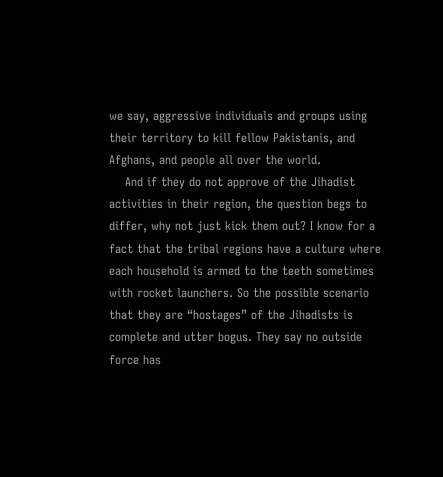we say, aggressive individuals and groups using their territory to kill fellow Pakistanis, and Afghans, and people all over the world.
    And if they do not approve of the Jihadist activities in their region, the question begs to differ, why not just kick them out? I know for a fact that the tribal regions have a culture where each household is armed to the teeth sometimes with rocket launchers. So the possible scenario that they are “hostages” of the Jihadists is complete and utter bogus. They say no outside force has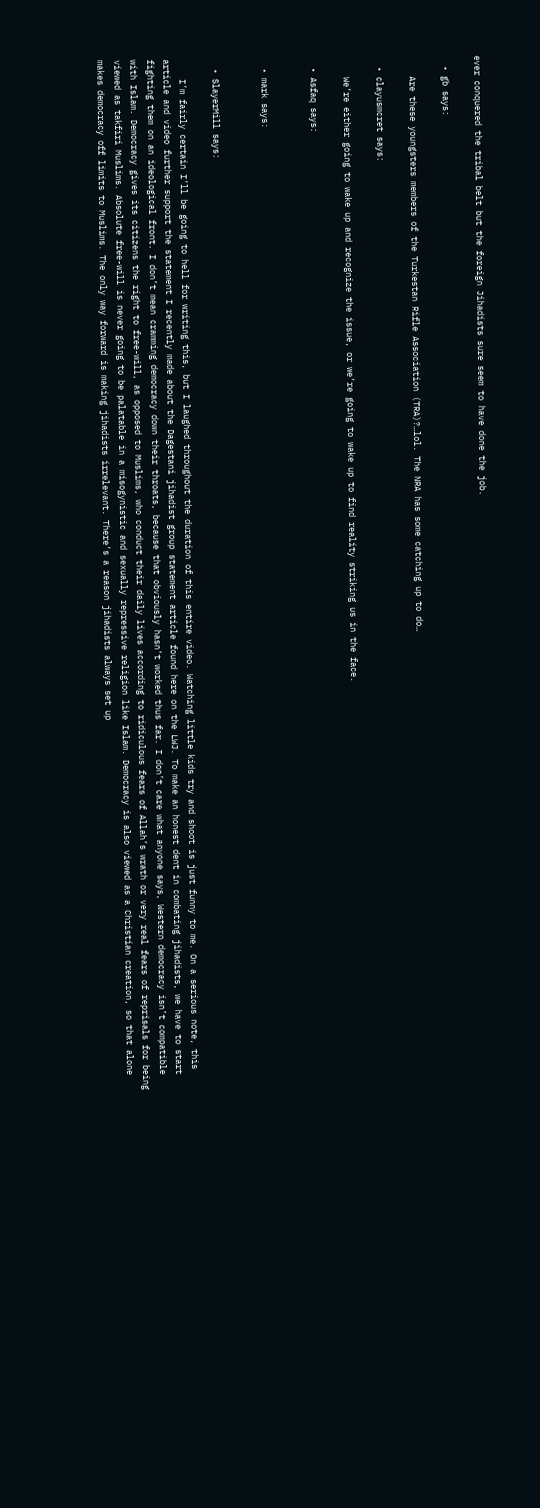ever conquered the tribal belt but the foreign Jihadists sure seem to have done the job.

  • gb says:

    Are these youngsters members of the Turkestan Rifle Association (TRA)?…lol. The NRA has some catching up to do…

  • clayusmcret says:

    We’re either going to wake up and recognize the issue, or we’re going to wake up to find reality striking us in the face.

  • Asfaq says:


  • mark says:


  • SlayerMill says:

    I’m fairly certain I’ll be going to hell for writing this, but I laughed throughout the duration of this entire video. Watching little kids try and shoot is just funny to me. On a serious note, this article and video further support the statement I recently made about the Dagestani jihadist group statement article found here on the LWJ. To make an honest dent in combating jihadists, we have to start fighting them on an ideological front. I don’t mean cramming democracy down their throats, because that obviously hasn’t worked thus far. I don’t care what anyone says, Western democracy isn’t compatible with Islam. Democracy gives its citizens the right to free-will, as opposed to Muslims, who conduct their daily lives according to ridiculous fears of Allah’s wrath or very real fears of reprisals for being viewed as takfiri Muslims. Absolute free-will is never going to be palatable in a misogynistic and sexually repressive religion like Islam. Democracy is also viewed as a Christian creation, so that alone makes democracy off limits to Muslims. The only way forward is making jihadists irrelevant. There’s a reason jihadists always set up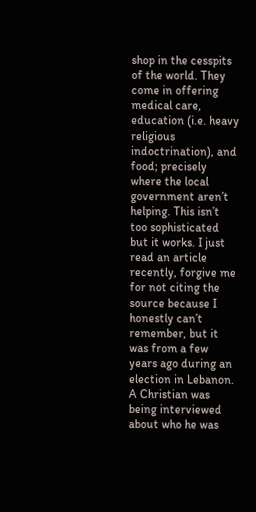shop in the cesspits of the world. They come in offering medical care, education (i.e. heavy religious indoctrination), and food; precisely where the local government aren’t helping. This isn’t too sophisticated but it works. I just read an article recently, forgive me for not citing the source because I honestly can’t remember, but it was from a few years ago during an election in Lebanon. A Christian was being interviewed about who he was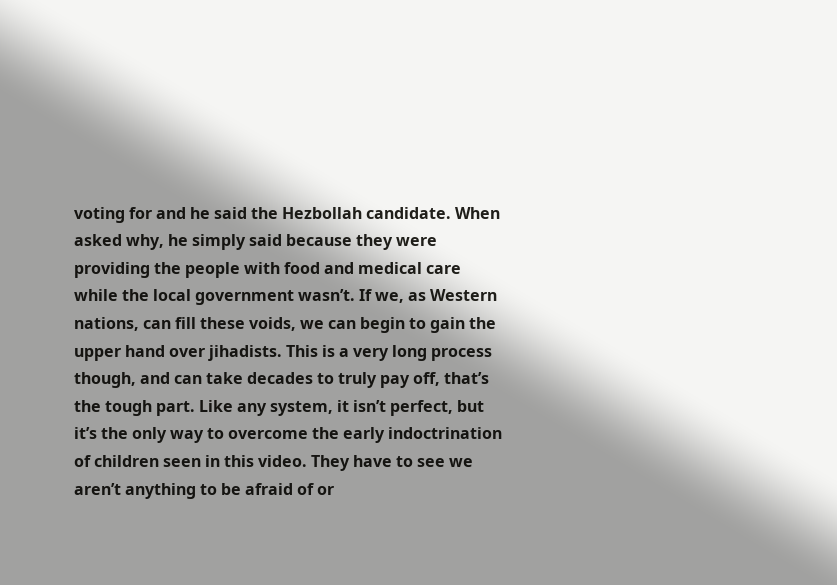voting for and he said the Hezbollah candidate. When asked why, he simply said because they were providing the people with food and medical care while the local government wasn’t. If we, as Western nations, can fill these voids, we can begin to gain the upper hand over jihadists. This is a very long process though, and can take decades to truly pay off, that’s the tough part. Like any system, it isn’t perfect, but it’s the only way to overcome the early indoctrination of children seen in this video. They have to see we aren’t anything to be afraid of or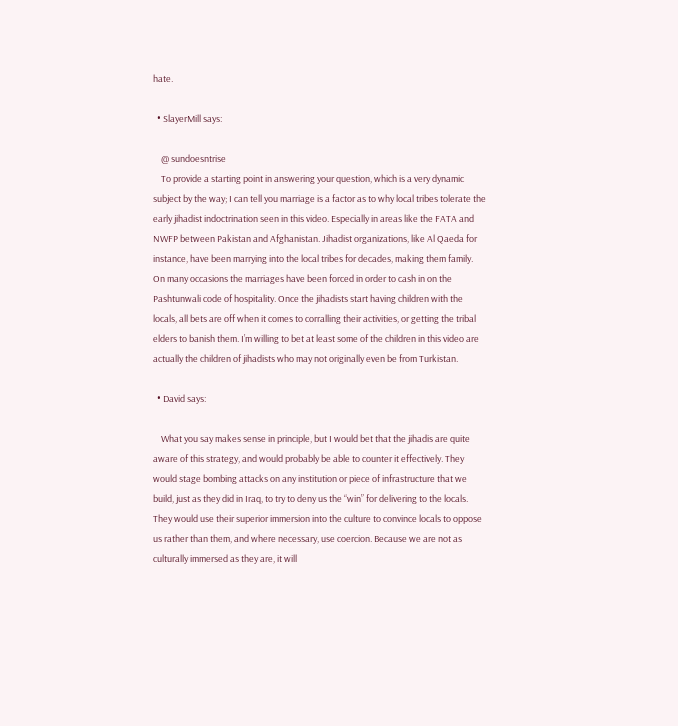hate.

  • SlayerMill says:

    @ sundoesntrise
    To provide a starting point in answering your question, which is a very dynamic subject by the way; I can tell you marriage is a factor as to why local tribes tolerate the early jihadist indoctrination seen in this video. Especially in areas like the FATA and NWFP between Pakistan and Afghanistan. Jihadist organizations, like Al Qaeda for instance, have been marrying into the local tribes for decades, making them family. On many occasions the marriages have been forced in order to cash in on the Pashtunwali code of hospitality. Once the jihadists start having children with the locals, all bets are off when it comes to corralling their activities, or getting the tribal elders to banish them. I’m willing to bet at least some of the children in this video are actually the children of jihadists who may not originally even be from Turkistan.

  • David says:

    What you say makes sense in principle, but I would bet that the jihadis are quite aware of this strategy, and would probably be able to counter it effectively. They would stage bombing attacks on any institution or piece of infrastructure that we build, just as they did in Iraq, to try to deny us the “win” for delivering to the locals. They would use their superior immersion into the culture to convince locals to oppose us rather than them, and where necessary, use coercion. Because we are not as culturally immersed as they are, it will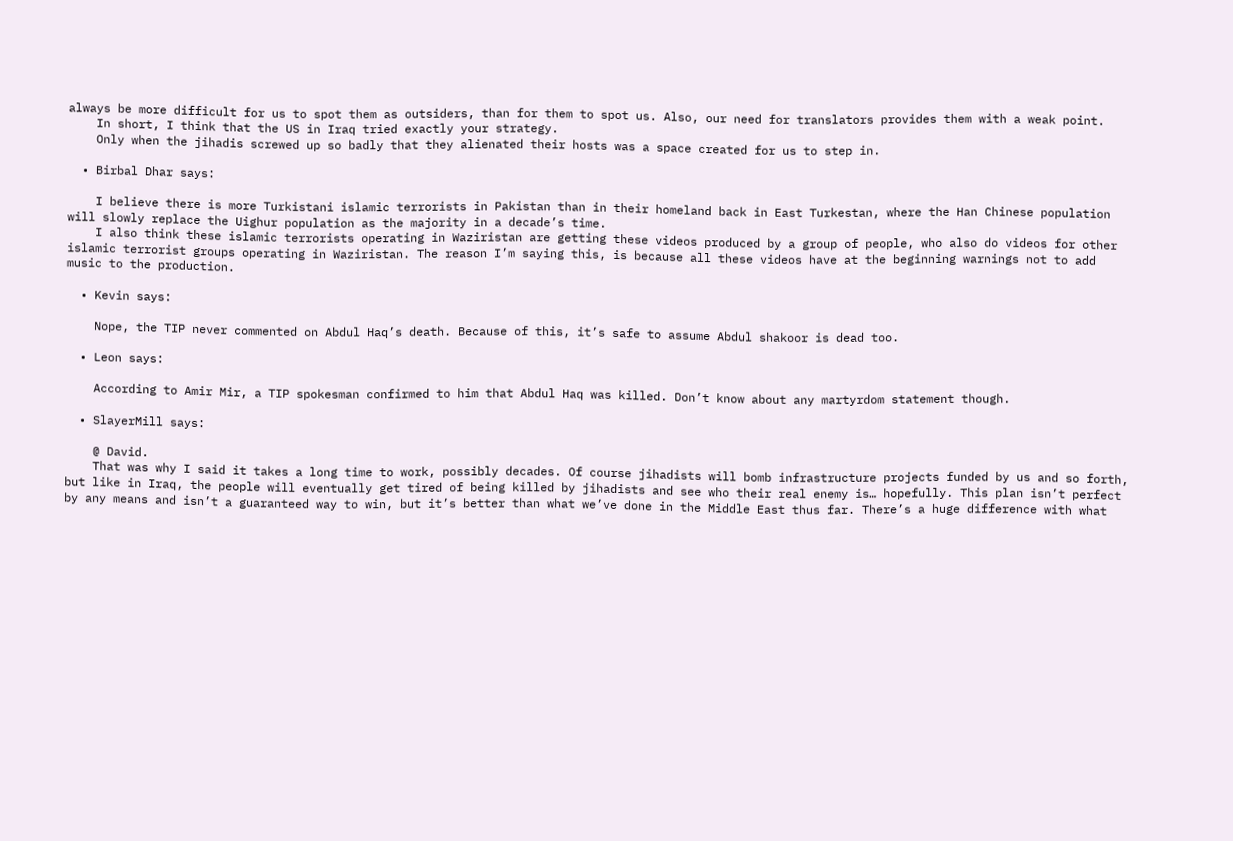always be more difficult for us to spot them as outsiders, than for them to spot us. Also, our need for translators provides them with a weak point.
    In short, I think that the US in Iraq tried exactly your strategy.
    Only when the jihadis screwed up so badly that they alienated their hosts was a space created for us to step in.

  • Birbal Dhar says:

    I believe there is more Turkistani islamic terrorists in Pakistan than in their homeland back in East Turkestan, where the Han Chinese population will slowly replace the Uighur population as the majority in a decade’s time.
    I also think these islamic terrorists operating in Waziristan are getting these videos produced by a group of people, who also do videos for other islamic terrorist groups operating in Waziristan. The reason I’m saying this, is because all these videos have at the beginning warnings not to add music to the production.

  • Kevin says:

    Nope, the TIP never commented on Abdul Haq’s death. Because of this, it’s safe to assume Abdul shakoor is dead too.

  • Leon says:

    According to Amir Mir, a TIP spokesman confirmed to him that Abdul Haq was killed. Don’t know about any martyrdom statement though.

  • SlayerMill says:

    @ David.
    That was why I said it takes a long time to work, possibly decades. Of course jihadists will bomb infrastructure projects funded by us and so forth, but like in Iraq, the people will eventually get tired of being killed by jihadists and see who their real enemy is… hopefully. This plan isn’t perfect by any means and isn’t a guaranteed way to win, but it’s better than what we’ve done in the Middle East thus far. There’s a huge difference with what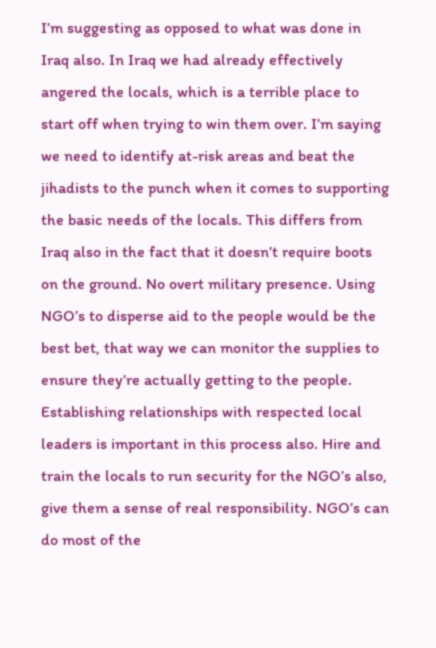I’m suggesting as opposed to what was done in Iraq also. In Iraq we had already effectively angered the locals, which is a terrible place to start off when trying to win them over. I’m saying we need to identify at-risk areas and beat the jihadists to the punch when it comes to supporting the basic needs of the locals. This differs from Iraq also in the fact that it doesn’t require boots on the ground. No overt military presence. Using NGO’s to disperse aid to the people would be the best bet, that way we can monitor the supplies to ensure they’re actually getting to the people. Establishing relationships with respected local leaders is important in this process also. Hire and train the locals to run security for the NGO’s also, give them a sense of real responsibility. NGO’s can do most of the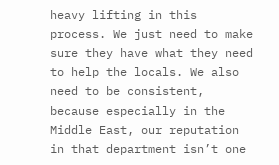heavy lifting in this process. We just need to make sure they have what they need to help the locals. We also need to be consistent, because especially in the Middle East, our reputation in that department isn’t one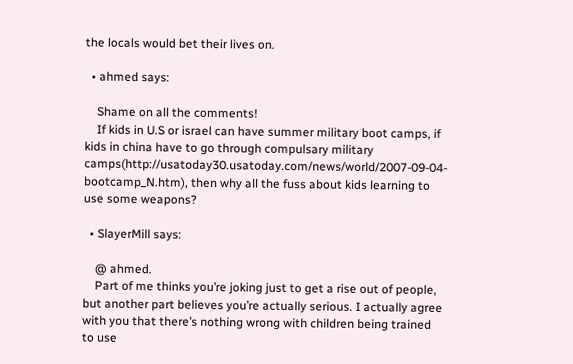the locals would bet their lives on.

  • ahmed says:

    Shame on all the comments!
    If kids in U.S or israel can have summer military boot camps, if kids in china have to go through compulsary military camps(http://usatoday30.usatoday.com/news/world/2007-09-04-bootcamp_N.htm), then why all the fuss about kids learning to use some weapons?

  • SlayerMill says:

    @ ahmed.
    Part of me thinks you’re joking just to get a rise out of people, but another part believes you’re actually serious. I actually agree with you that there’s nothing wrong with children being trained to use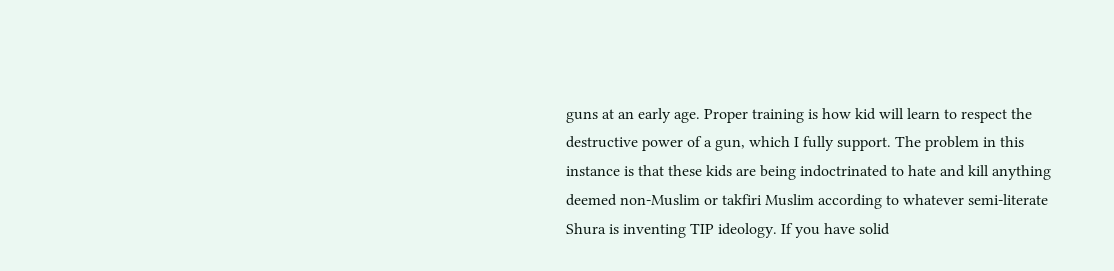guns at an early age. Proper training is how kid will learn to respect the destructive power of a gun, which I fully support. The problem in this instance is that these kids are being indoctrinated to hate and kill anything deemed non-Muslim or takfiri Muslim according to whatever semi-literate Shura is inventing TIP ideology. If you have solid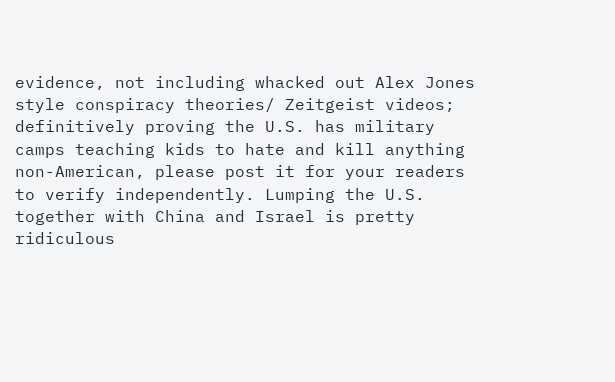evidence, not including whacked out Alex Jones style conspiracy theories/ Zeitgeist videos; definitively proving the U.S. has military camps teaching kids to hate and kill anything non-American, please post it for your readers to verify independently. Lumping the U.S. together with China and Israel is pretty ridiculous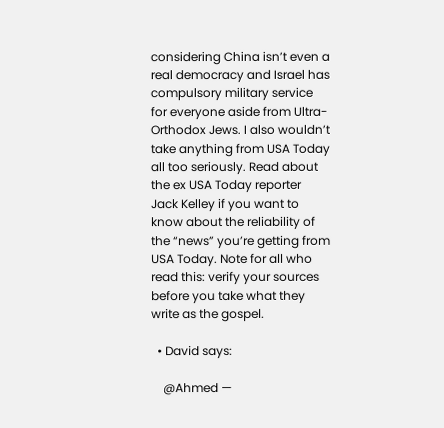considering China isn’t even a real democracy and Israel has compulsory military service for everyone aside from Ultra-Orthodox Jews. I also wouldn’t take anything from USA Today all too seriously. Read about the ex USA Today reporter Jack Kelley if you want to know about the reliability of the “news” you’re getting from USA Today. Note for all who read this: verify your sources before you take what they write as the gospel.

  • David says:

    @Ahmed —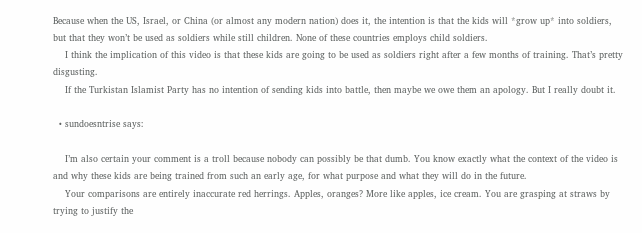Because when the US, Israel, or China (or almost any modern nation) does it, the intention is that the kids will *grow up* into soldiers, but that they won’t be used as soldiers while still children. None of these countries employs child soldiers.
    I think the implication of this video is that these kids are going to be used as soldiers right after a few months of training. That’s pretty disgusting.
    If the Turkistan Islamist Party has no intention of sending kids into battle, then maybe we owe them an apology. But I really doubt it.

  • sundoesntrise says:

    I’m also certain your comment is a troll because nobody can possibly be that dumb. You know exactly what the context of the video is and why these kids are being trained from such an early age, for what purpose and what they will do in the future.
    Your comparisons are entirely inaccurate red herrings. Apples, oranges? More like apples, ice cream. You are grasping at straws by trying to justify the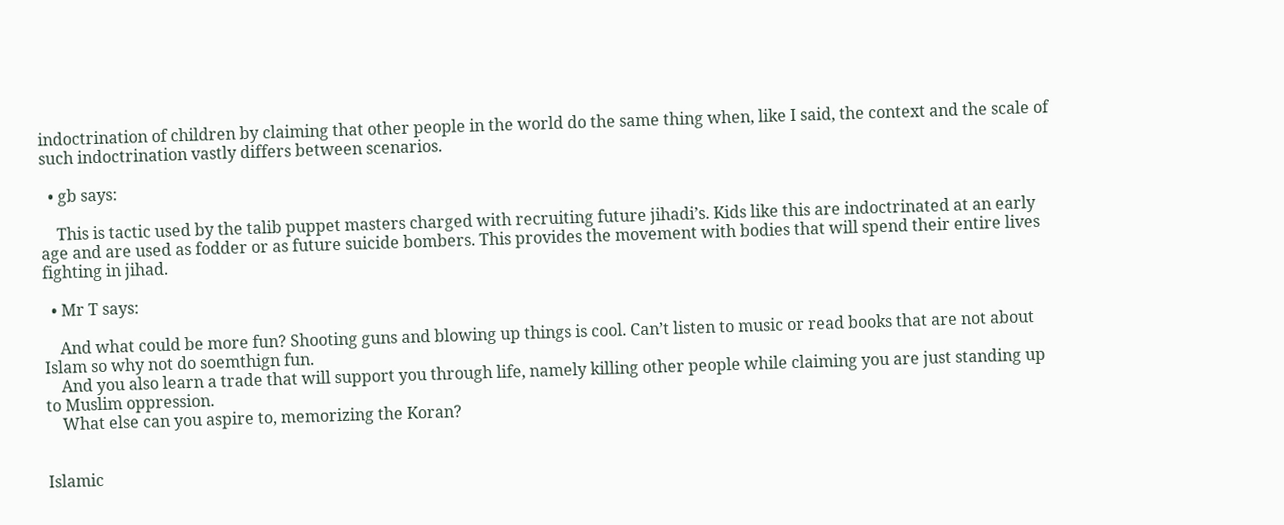indoctrination of children by claiming that other people in the world do the same thing when, like I said, the context and the scale of such indoctrination vastly differs between scenarios.

  • gb says:

    This is tactic used by the talib puppet masters charged with recruiting future jihadi’s. Kids like this are indoctrinated at an early age and are used as fodder or as future suicide bombers. This provides the movement with bodies that will spend their entire lives fighting in jihad.

  • Mr T says:

    And what could be more fun? Shooting guns and blowing up things is cool. Can’t listen to music or read books that are not about Islam so why not do soemthign fun.
    And you also learn a trade that will support you through life, namely killing other people while claiming you are just standing up to Muslim oppression.
    What else can you aspire to, memorizing the Koran?


Islamic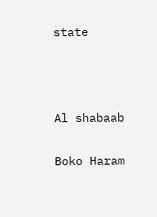state



Al shabaab

Boko Haram